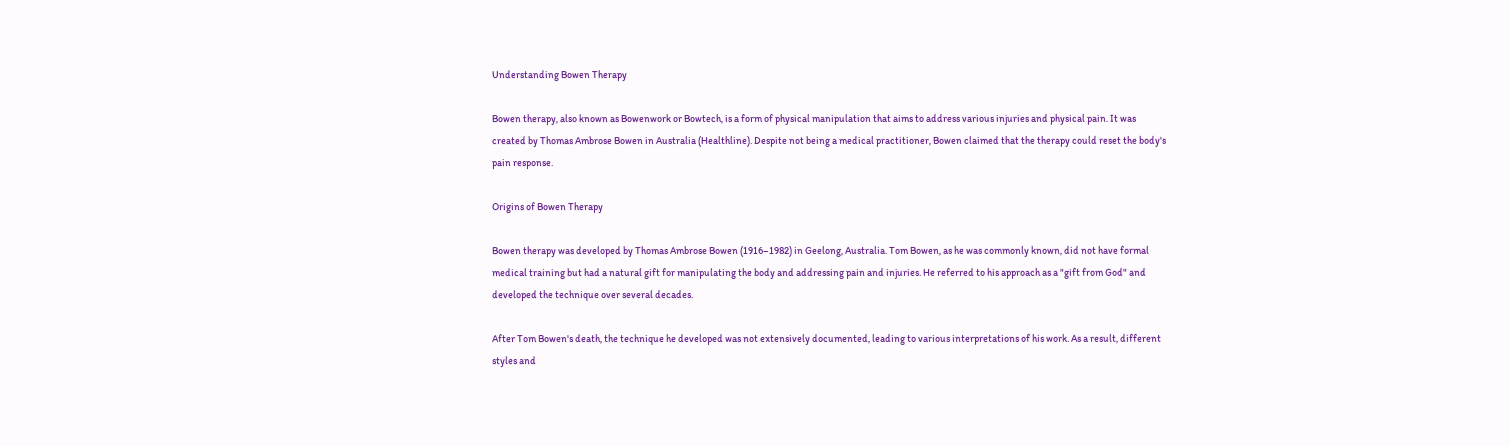Understanding Bowen Therapy

Bowen therapy, also known as Bowenwork or Bowtech, is a form of physical manipulation that aims to address various injuries and physical pain. It was created by Thomas Ambrose Bowen in Australia (Healthline). Despite not being a medical practitioner, Bowen claimed that the therapy could reset the body's pain response.

Origins of Bowen Therapy

Bowen therapy was developed by Thomas Ambrose Bowen (1916–1982) in Geelong, Australia. Tom Bowen, as he was commonly known, did not have formal medical training but had a natural gift for manipulating the body and addressing pain and injuries. He referred to his approach as a "gift from God" and developed the technique over several decades.

After Tom Bowen's death, the technique he developed was not extensively documented, leading to various interpretations of his work. As a result, different styles and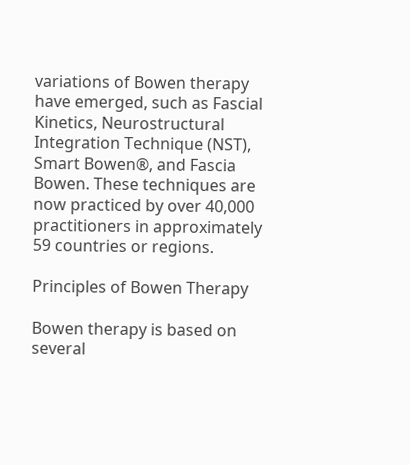variations of Bowen therapy have emerged, such as Fascial Kinetics, Neurostructural Integration Technique (NST), Smart Bowen®, and Fascia Bowen. These techniques are now practiced by over 40,000 practitioners in approximately 59 countries or regions.

Principles of Bowen Therapy

Bowen therapy is based on several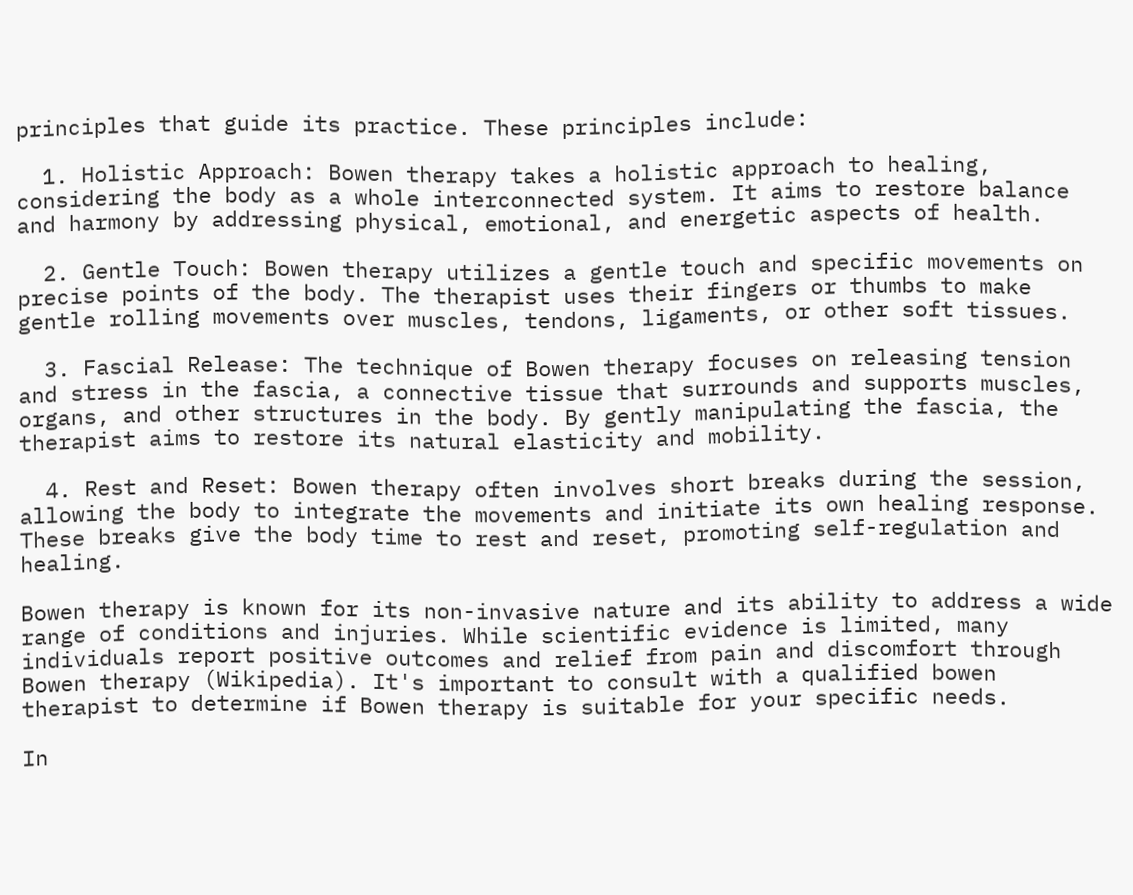principles that guide its practice. These principles include:

  1. Holistic Approach: Bowen therapy takes a holistic approach to healing, considering the body as a whole interconnected system. It aims to restore balance and harmony by addressing physical, emotional, and energetic aspects of health.

  2. Gentle Touch: Bowen therapy utilizes a gentle touch and specific movements on precise points of the body. The therapist uses their fingers or thumbs to make gentle rolling movements over muscles, tendons, ligaments, or other soft tissues.

  3. Fascial Release: The technique of Bowen therapy focuses on releasing tension and stress in the fascia, a connective tissue that surrounds and supports muscles, organs, and other structures in the body. By gently manipulating the fascia, the therapist aims to restore its natural elasticity and mobility.

  4. Rest and Reset: Bowen therapy often involves short breaks during the session, allowing the body to integrate the movements and initiate its own healing response. These breaks give the body time to rest and reset, promoting self-regulation and healing.

Bowen therapy is known for its non-invasive nature and its ability to address a wide range of conditions and injuries. While scientific evidence is limited, many individuals report positive outcomes and relief from pain and discomfort through Bowen therapy (Wikipedia). It's important to consult with a qualified bowen therapist to determine if Bowen therapy is suitable for your specific needs.

In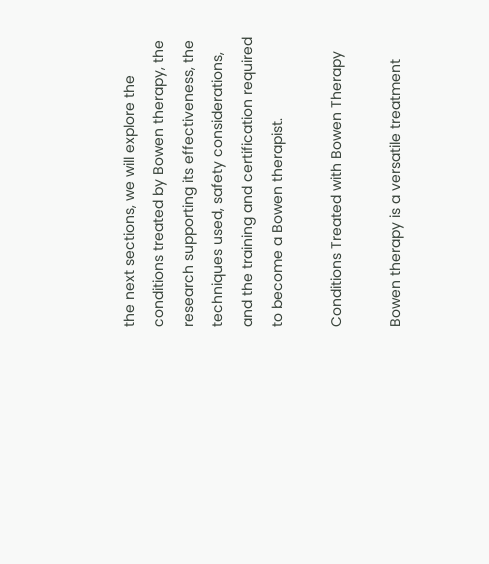the next sections, we will explore the conditions treated by Bowen therapy, the research supporting its effectiveness, the techniques used, safety considerations, and the training and certification required to become a Bowen therapist.

Conditions Treated with Bowen Therapy

Bowen therapy is a versatile treatment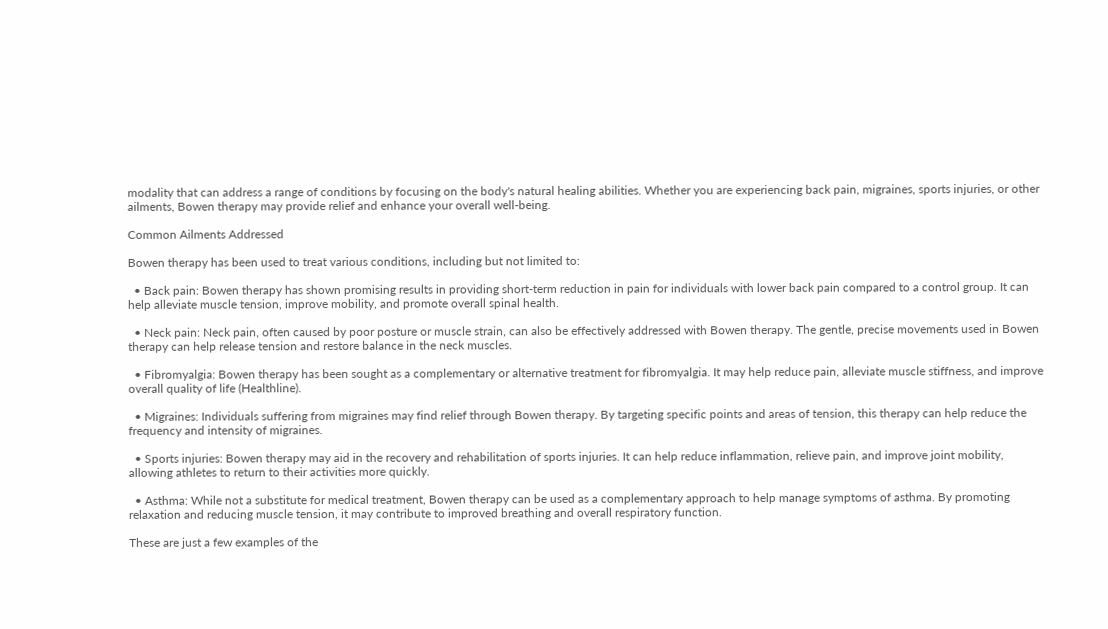modality that can address a range of conditions by focusing on the body's natural healing abilities. Whether you are experiencing back pain, migraines, sports injuries, or other ailments, Bowen therapy may provide relief and enhance your overall well-being.

Common Ailments Addressed

Bowen therapy has been used to treat various conditions, including but not limited to:

  • Back pain: Bowen therapy has shown promising results in providing short-term reduction in pain for individuals with lower back pain compared to a control group. It can help alleviate muscle tension, improve mobility, and promote overall spinal health.

  • Neck pain: Neck pain, often caused by poor posture or muscle strain, can also be effectively addressed with Bowen therapy. The gentle, precise movements used in Bowen therapy can help release tension and restore balance in the neck muscles.

  • Fibromyalgia: Bowen therapy has been sought as a complementary or alternative treatment for fibromyalgia. It may help reduce pain, alleviate muscle stiffness, and improve overall quality of life (Healthline).

  • Migraines: Individuals suffering from migraines may find relief through Bowen therapy. By targeting specific points and areas of tension, this therapy can help reduce the frequency and intensity of migraines.

  • Sports injuries: Bowen therapy may aid in the recovery and rehabilitation of sports injuries. It can help reduce inflammation, relieve pain, and improve joint mobility, allowing athletes to return to their activities more quickly.

  • Asthma: While not a substitute for medical treatment, Bowen therapy can be used as a complementary approach to help manage symptoms of asthma. By promoting relaxation and reducing muscle tension, it may contribute to improved breathing and overall respiratory function.

These are just a few examples of the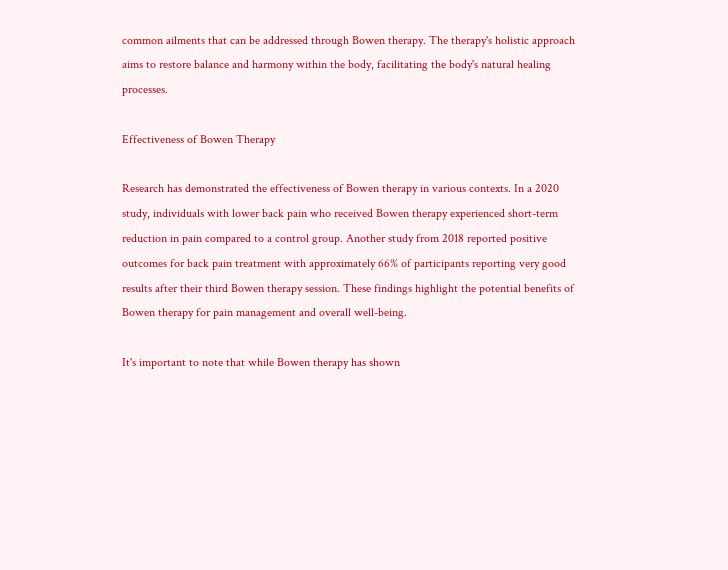common ailments that can be addressed through Bowen therapy. The therapy's holistic approach aims to restore balance and harmony within the body, facilitating the body's natural healing processes.

Effectiveness of Bowen Therapy

Research has demonstrated the effectiveness of Bowen therapy in various contexts. In a 2020 study, individuals with lower back pain who received Bowen therapy experienced short-term reduction in pain compared to a control group. Another study from 2018 reported positive outcomes for back pain treatment with approximately 66% of participants reporting very good results after their third Bowen therapy session. These findings highlight the potential benefits of Bowen therapy for pain management and overall well-being.

It's important to note that while Bowen therapy has shown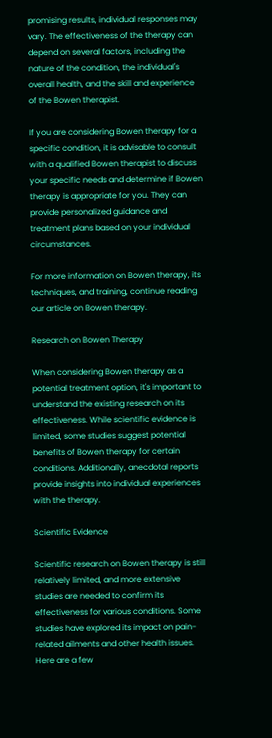promising results, individual responses may vary. The effectiveness of the therapy can depend on several factors, including the nature of the condition, the individual's overall health, and the skill and experience of the Bowen therapist.

If you are considering Bowen therapy for a specific condition, it is advisable to consult with a qualified Bowen therapist to discuss your specific needs and determine if Bowen therapy is appropriate for you. They can provide personalized guidance and treatment plans based on your individual circumstances.

For more information on Bowen therapy, its techniques, and training, continue reading our article on Bowen therapy.

Research on Bowen Therapy

When considering Bowen therapy as a potential treatment option, it's important to understand the existing research on its effectiveness. While scientific evidence is limited, some studies suggest potential benefits of Bowen therapy for certain conditions. Additionally, anecdotal reports provide insights into individual experiences with the therapy.

Scientific Evidence

Scientific research on Bowen therapy is still relatively limited, and more extensive studies are needed to confirm its effectiveness for various conditions. Some studies have explored its impact on pain-related ailments and other health issues. Here are a few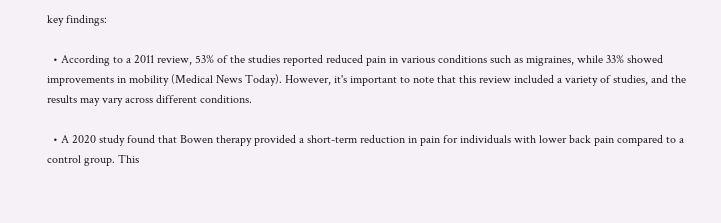key findings:

  • According to a 2011 review, 53% of the studies reported reduced pain in various conditions such as migraines, while 33% showed improvements in mobility (Medical News Today). However, it's important to note that this review included a variety of studies, and the results may vary across different conditions.

  • A 2020 study found that Bowen therapy provided a short-term reduction in pain for individuals with lower back pain compared to a control group. This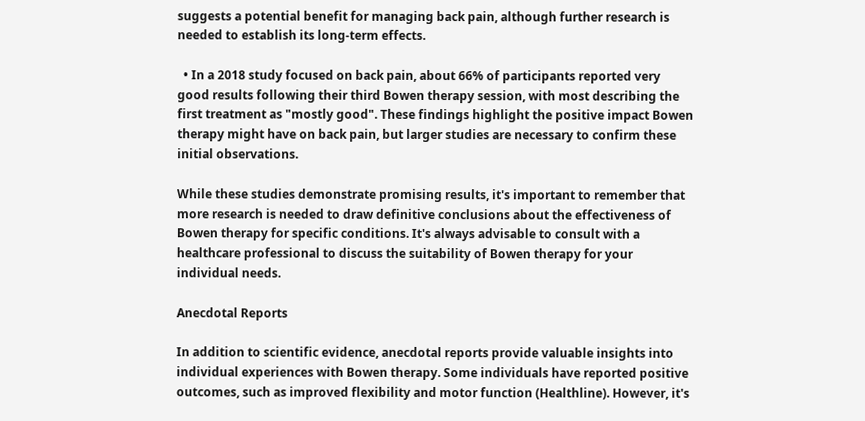suggests a potential benefit for managing back pain, although further research is needed to establish its long-term effects.

  • In a 2018 study focused on back pain, about 66% of participants reported very good results following their third Bowen therapy session, with most describing the first treatment as "mostly good". These findings highlight the positive impact Bowen therapy might have on back pain, but larger studies are necessary to confirm these initial observations.

While these studies demonstrate promising results, it's important to remember that more research is needed to draw definitive conclusions about the effectiveness of Bowen therapy for specific conditions. It's always advisable to consult with a healthcare professional to discuss the suitability of Bowen therapy for your individual needs.

Anecdotal Reports

In addition to scientific evidence, anecdotal reports provide valuable insights into individual experiences with Bowen therapy. Some individuals have reported positive outcomes, such as improved flexibility and motor function (Healthline). However, it's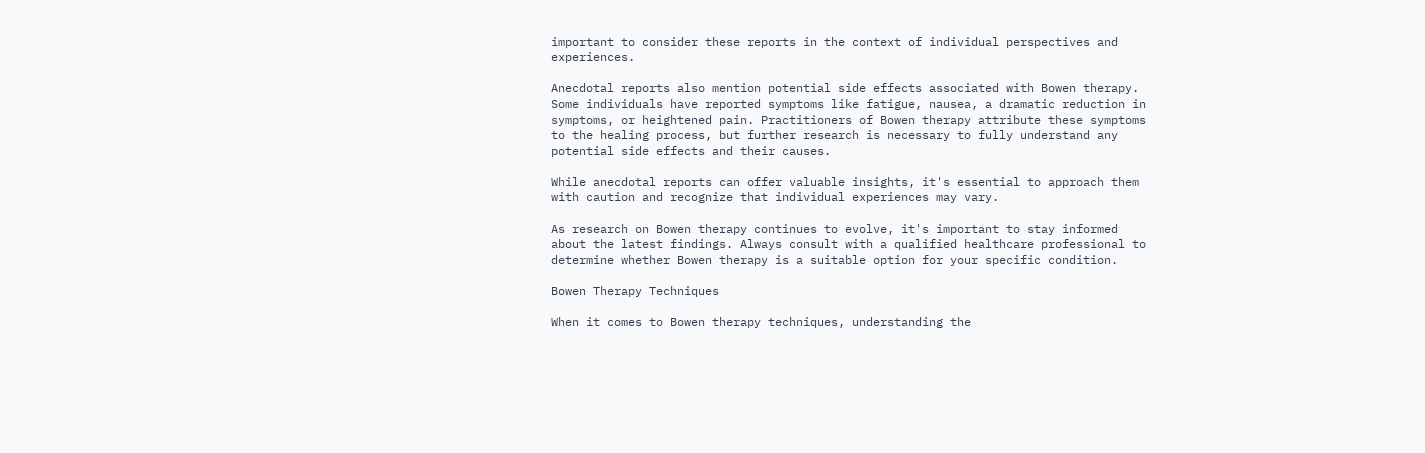important to consider these reports in the context of individual perspectives and experiences.

Anecdotal reports also mention potential side effects associated with Bowen therapy. Some individuals have reported symptoms like fatigue, nausea, a dramatic reduction in symptoms, or heightened pain. Practitioners of Bowen therapy attribute these symptoms to the healing process, but further research is necessary to fully understand any potential side effects and their causes.

While anecdotal reports can offer valuable insights, it's essential to approach them with caution and recognize that individual experiences may vary.

As research on Bowen therapy continues to evolve, it's important to stay informed about the latest findings. Always consult with a qualified healthcare professional to determine whether Bowen therapy is a suitable option for your specific condition.

Bowen Therapy Techniques

When it comes to Bowen therapy techniques, understanding the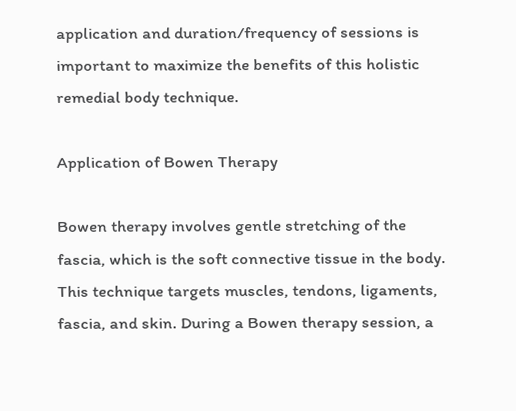application and duration/frequency of sessions is important to maximize the benefits of this holistic remedial body technique.

Application of Bowen Therapy

Bowen therapy involves gentle stretching of the fascia, which is the soft connective tissue in the body. This technique targets muscles, tendons, ligaments, fascia, and skin. During a Bowen therapy session, a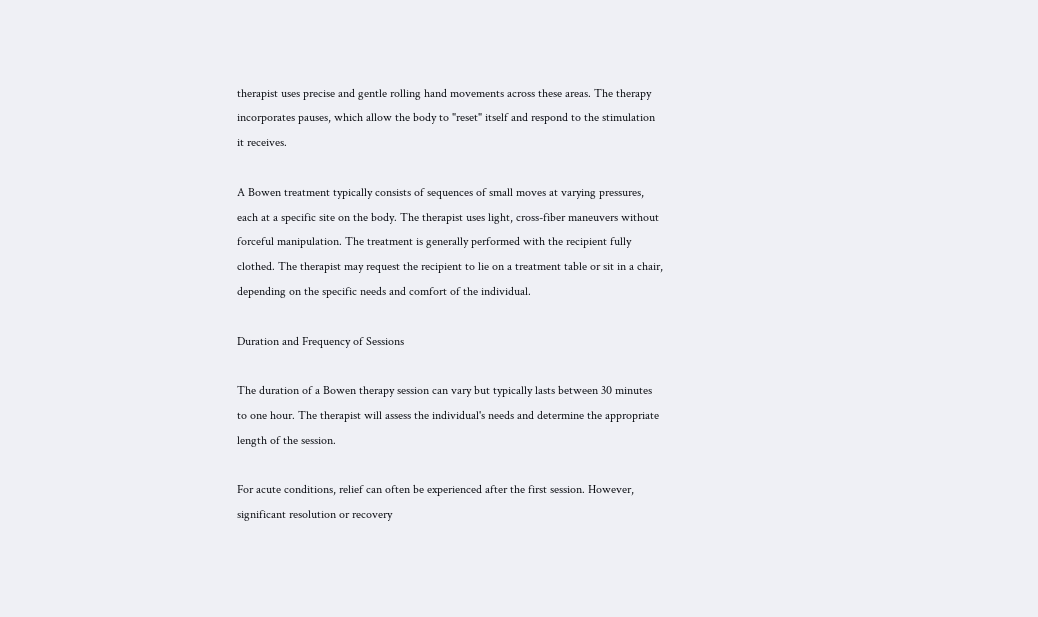therapist uses precise and gentle rolling hand movements across these areas. The therapy incorporates pauses, which allow the body to "reset" itself and respond to the stimulation it receives.

A Bowen treatment typically consists of sequences of small moves at varying pressures, each at a specific site on the body. The therapist uses light, cross-fiber maneuvers without forceful manipulation. The treatment is generally performed with the recipient fully clothed. The therapist may request the recipient to lie on a treatment table or sit in a chair, depending on the specific needs and comfort of the individual.

Duration and Frequency of Sessions

The duration of a Bowen therapy session can vary but typically lasts between 30 minutes to one hour. The therapist will assess the individual's needs and determine the appropriate length of the session.

For acute conditions, relief can often be experienced after the first session. However, significant resolution or recovery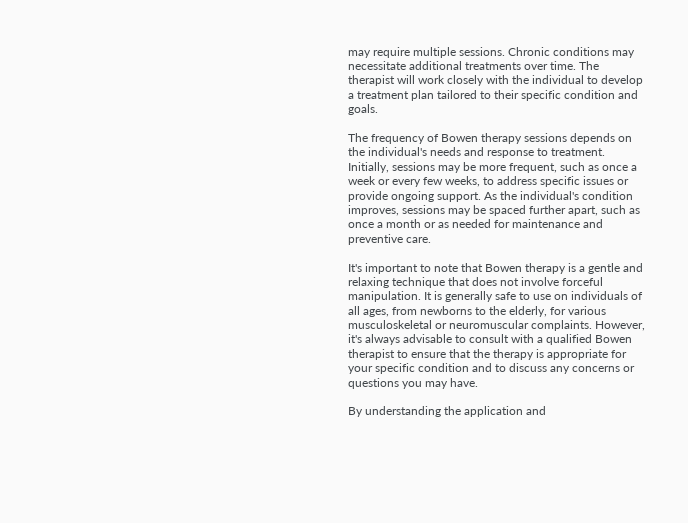may require multiple sessions. Chronic conditions may necessitate additional treatments over time. The therapist will work closely with the individual to develop a treatment plan tailored to their specific condition and goals.

The frequency of Bowen therapy sessions depends on the individual's needs and response to treatment. Initially, sessions may be more frequent, such as once a week or every few weeks, to address specific issues or provide ongoing support. As the individual's condition improves, sessions may be spaced further apart, such as once a month or as needed for maintenance and preventive care.

It's important to note that Bowen therapy is a gentle and relaxing technique that does not involve forceful manipulation. It is generally safe to use on individuals of all ages, from newborns to the elderly, for various musculoskeletal or neuromuscular complaints. However, it's always advisable to consult with a qualified Bowen therapist to ensure that the therapy is appropriate for your specific condition and to discuss any concerns or questions you may have.

By understanding the application and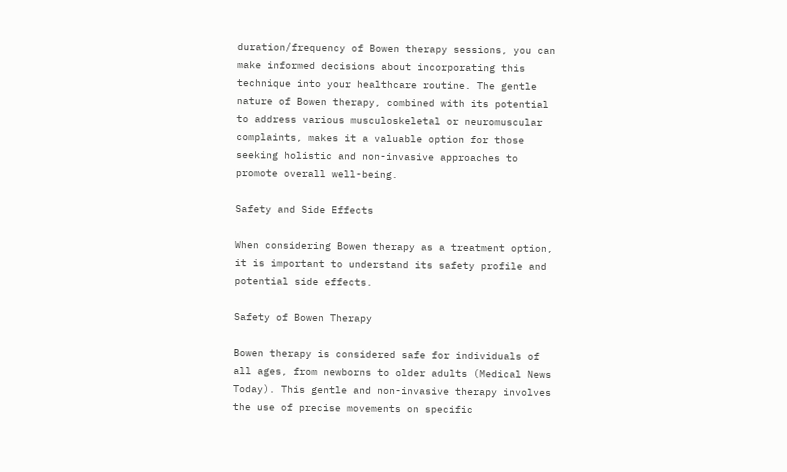duration/frequency of Bowen therapy sessions, you can make informed decisions about incorporating this technique into your healthcare routine. The gentle nature of Bowen therapy, combined with its potential to address various musculoskeletal or neuromuscular complaints, makes it a valuable option for those seeking holistic and non-invasive approaches to promote overall well-being.

Safety and Side Effects

When considering Bowen therapy as a treatment option, it is important to understand its safety profile and potential side effects.

Safety of Bowen Therapy

Bowen therapy is considered safe for individuals of all ages, from newborns to older adults (Medical News Today). This gentle and non-invasive therapy involves the use of precise movements on specific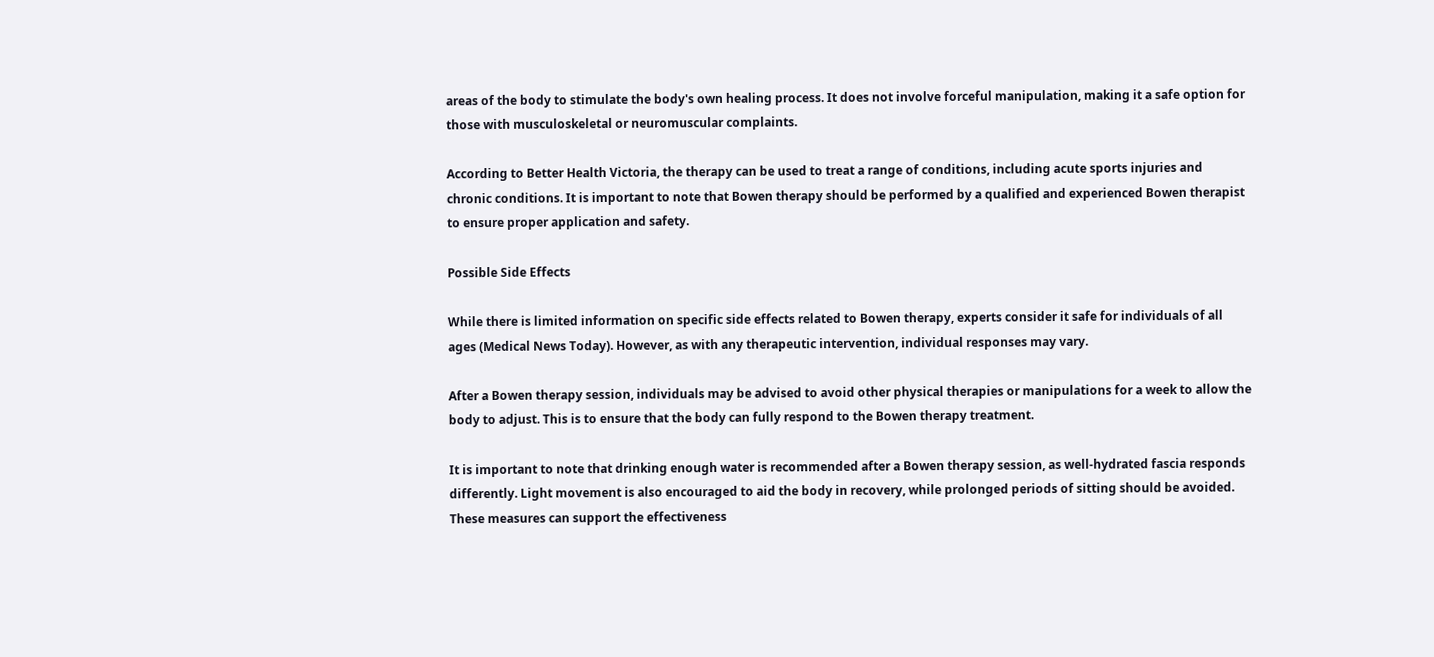areas of the body to stimulate the body's own healing process. It does not involve forceful manipulation, making it a safe option for those with musculoskeletal or neuromuscular complaints.

According to Better Health Victoria, the therapy can be used to treat a range of conditions, including acute sports injuries and chronic conditions. It is important to note that Bowen therapy should be performed by a qualified and experienced Bowen therapist to ensure proper application and safety.

Possible Side Effects

While there is limited information on specific side effects related to Bowen therapy, experts consider it safe for individuals of all ages (Medical News Today). However, as with any therapeutic intervention, individual responses may vary.

After a Bowen therapy session, individuals may be advised to avoid other physical therapies or manipulations for a week to allow the body to adjust. This is to ensure that the body can fully respond to the Bowen therapy treatment.

It is important to note that drinking enough water is recommended after a Bowen therapy session, as well-hydrated fascia responds differently. Light movement is also encouraged to aid the body in recovery, while prolonged periods of sitting should be avoided. These measures can support the effectiveness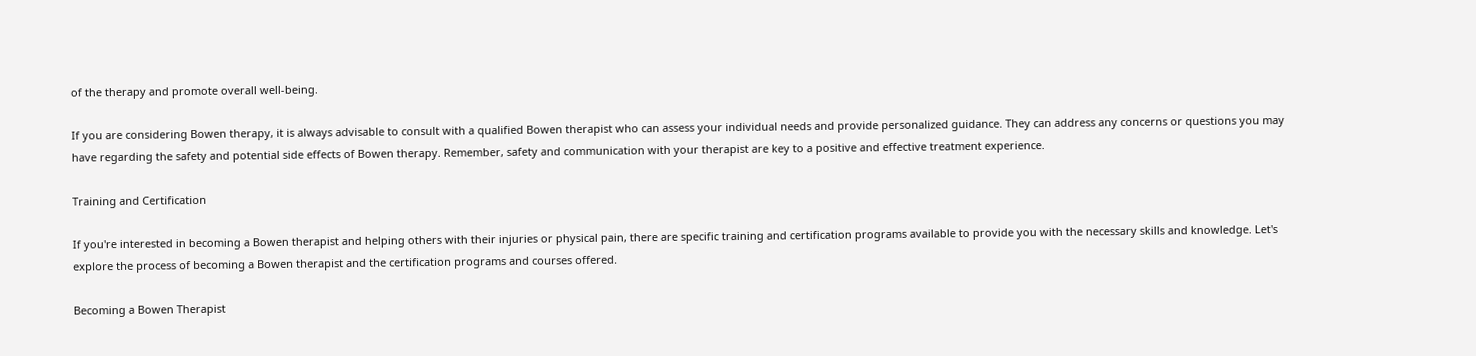of the therapy and promote overall well-being.

If you are considering Bowen therapy, it is always advisable to consult with a qualified Bowen therapist who can assess your individual needs and provide personalized guidance. They can address any concerns or questions you may have regarding the safety and potential side effects of Bowen therapy. Remember, safety and communication with your therapist are key to a positive and effective treatment experience.

Training and Certification

If you're interested in becoming a Bowen therapist and helping others with their injuries or physical pain, there are specific training and certification programs available to provide you with the necessary skills and knowledge. Let's explore the process of becoming a Bowen therapist and the certification programs and courses offered.

Becoming a Bowen Therapist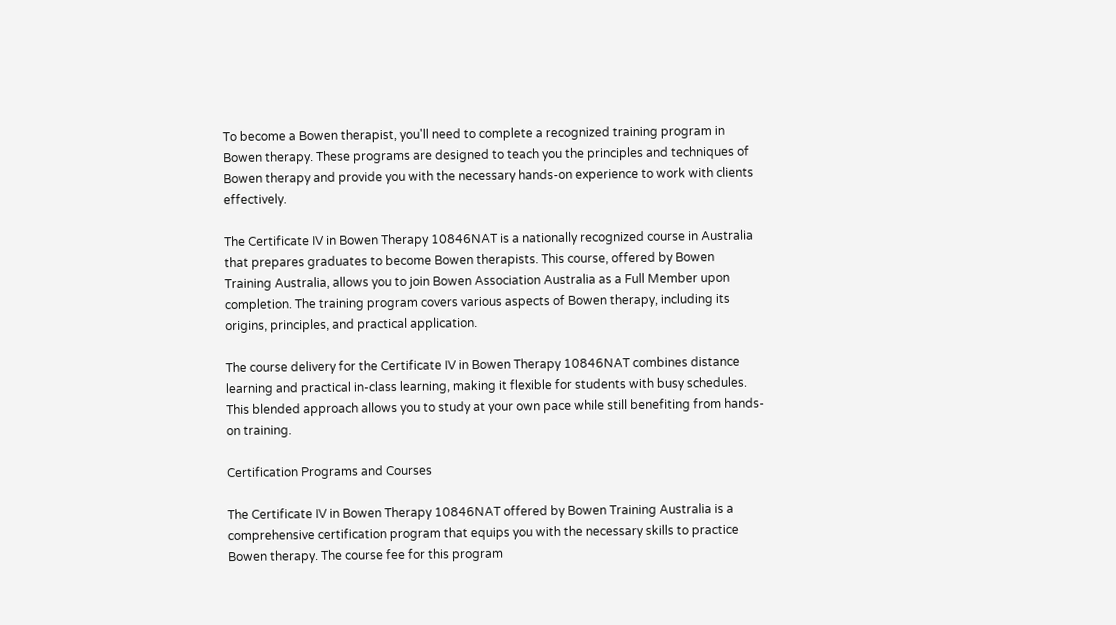To become a Bowen therapist, you'll need to complete a recognized training program in Bowen therapy. These programs are designed to teach you the principles and techniques of Bowen therapy and provide you with the necessary hands-on experience to work with clients effectively.

The Certificate IV in Bowen Therapy 10846NAT is a nationally recognized course in Australia that prepares graduates to become Bowen therapists. This course, offered by Bowen Training Australia, allows you to join Bowen Association Australia as a Full Member upon completion. The training program covers various aspects of Bowen therapy, including its origins, principles, and practical application.

The course delivery for the Certificate IV in Bowen Therapy 10846NAT combines distance learning and practical in-class learning, making it flexible for students with busy schedules. This blended approach allows you to study at your own pace while still benefiting from hands-on training.

Certification Programs and Courses

The Certificate IV in Bowen Therapy 10846NAT offered by Bowen Training Australia is a comprehensive certification program that equips you with the necessary skills to practice Bowen therapy. The course fee for this program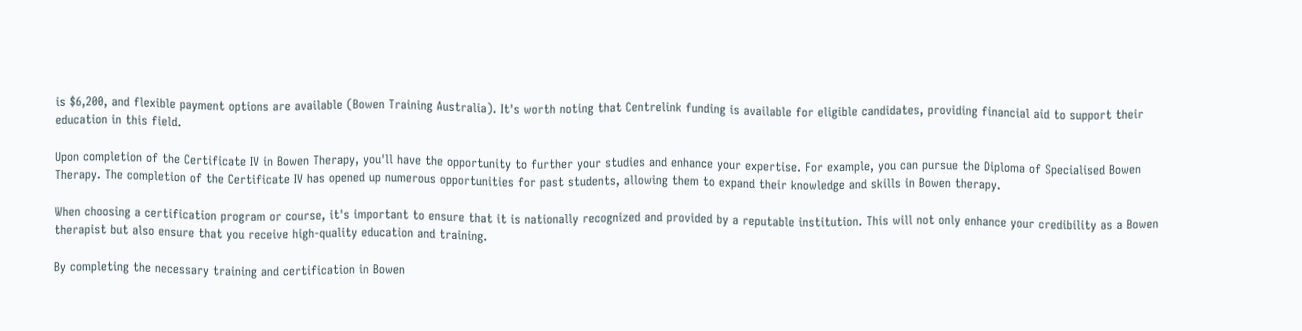is $6,200, and flexible payment options are available (Bowen Training Australia). It's worth noting that Centrelink funding is available for eligible candidates, providing financial aid to support their education in this field.

Upon completion of the Certificate IV in Bowen Therapy, you'll have the opportunity to further your studies and enhance your expertise. For example, you can pursue the Diploma of Specialised Bowen Therapy. The completion of the Certificate IV has opened up numerous opportunities for past students, allowing them to expand their knowledge and skills in Bowen therapy.

When choosing a certification program or course, it's important to ensure that it is nationally recognized and provided by a reputable institution. This will not only enhance your credibility as a Bowen therapist but also ensure that you receive high-quality education and training.

By completing the necessary training and certification in Bowen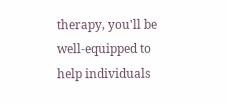therapy, you'll be well-equipped to help individuals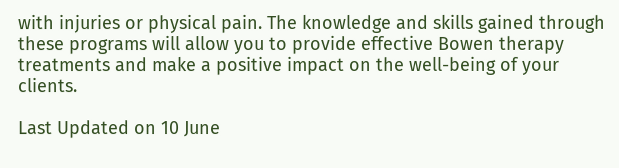with injuries or physical pain. The knowledge and skills gained through these programs will allow you to provide effective Bowen therapy treatments and make a positive impact on the well-being of your clients.

Last Updated on 10 June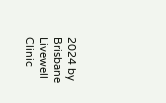2024 by Brisbane Livewell Clinic